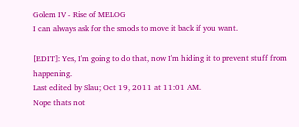Golem IV - Rise of MELOG
I can always ask for the smods to move it back if you want.

[EDIT]: Yes, I'm going to do that, now I'm hiding it to prevent stuff from happening.
Last edited by Slau; Oct 19, 2011 at 11:01 AM.
Nope thats not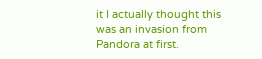it I actually thought this was an invasion from Pandora at first.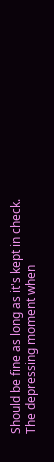Should be fine as long as it's kept in check.
The depressing moment when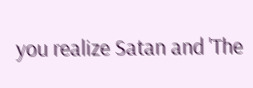you realize Satan and 'The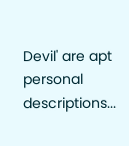Devil' are apt personal descriptions...